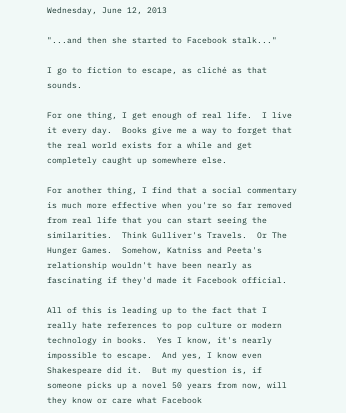Wednesday, June 12, 2013

"...and then she started to Facebook stalk..."

I go to fiction to escape, as cliché as that sounds.

For one thing, I get enough of real life.  I live it every day.  Books give me a way to forget that the real world exists for a while and get completely caught up somewhere else.

For another thing, I find that a social commentary is much more effective when you're so far removed from real life that you can start seeing the similarities.  Think Gulliver's Travels.  Or The Hunger Games.  Somehow, Katniss and Peeta's relationship wouldn't have been nearly as fascinating if they'd made it Facebook official.

All of this is leading up to the fact that I really hate references to pop culture or modern technology in books.  Yes I know, it's nearly impossible to escape.  And yes, I know even Shakespeare did it.  But my question is, if someone picks up a novel 50 years from now, will they know or care what Facebook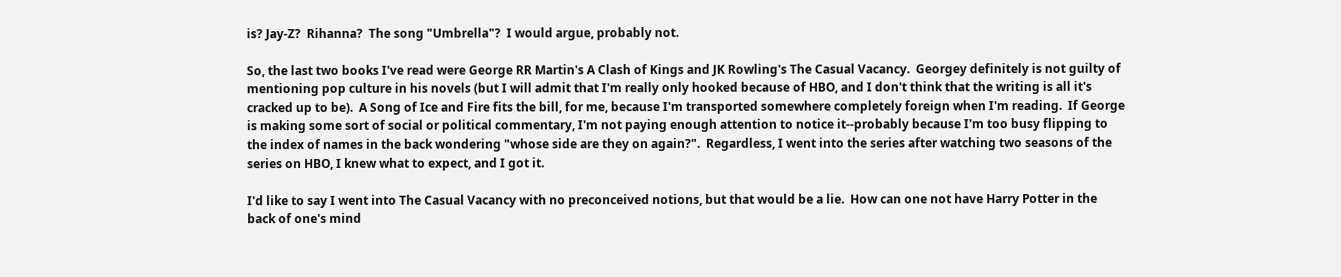is? Jay-Z?  Rihanna?  The song "Umbrella"?  I would argue, probably not.

So, the last two books I've read were George RR Martin's A Clash of Kings and JK Rowling's The Casual Vacancy.  Georgey definitely is not guilty of mentioning pop culture in his novels (but I will admit that I'm really only hooked because of HBO, and I don't think that the writing is all it's cracked up to be).  A Song of Ice and Fire fits the bill, for me, because I'm transported somewhere completely foreign when I'm reading.  If George is making some sort of social or political commentary, I'm not paying enough attention to notice it--probably because I'm too busy flipping to the index of names in the back wondering "whose side are they on again?".  Regardless, I went into the series after watching two seasons of the series on HBO, I knew what to expect, and I got it.

I'd like to say I went into The Casual Vacancy with no preconceived notions, but that would be a lie.  How can one not have Harry Potter in the back of one's mind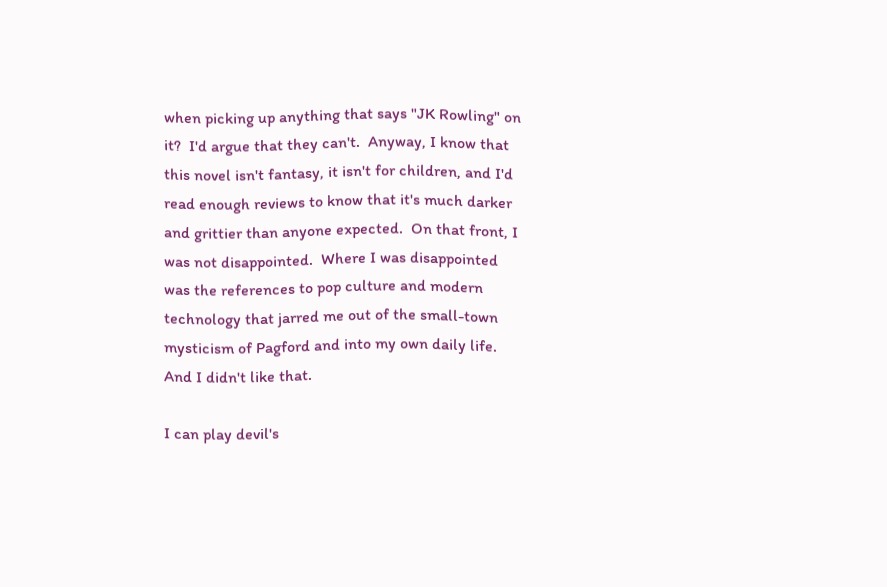when picking up anything that says "JK Rowling" on it?  I'd argue that they can't.  Anyway, I know that this novel isn't fantasy, it isn't for children, and I'd read enough reviews to know that it's much darker and grittier than anyone expected.  On that front, I was not disappointed.  Where I was disappointed was the references to pop culture and modern technology that jarred me out of the small-town mysticism of Pagford and into my own daily life.  And I didn't like that.

I can play devil's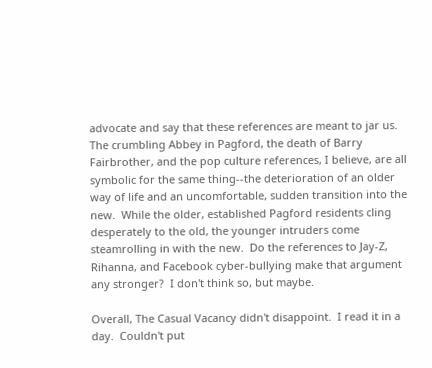advocate and say that these references are meant to jar us.  The crumbling Abbey in Pagford, the death of Barry Fairbrother, and the pop culture references, I believe, are all symbolic for the same thing--the deterioration of an older way of life and an uncomfortable, sudden transition into the new.  While the older, established Pagford residents cling desperately to the old, the younger intruders come steamrolling in with the new.  Do the references to Jay-Z, Rihanna, and Facebook cyber-bullying make that argument any stronger?  I don't think so, but maybe.

Overall, The Casual Vacancy didn't disappoint.  I read it in a day.  Couldn't put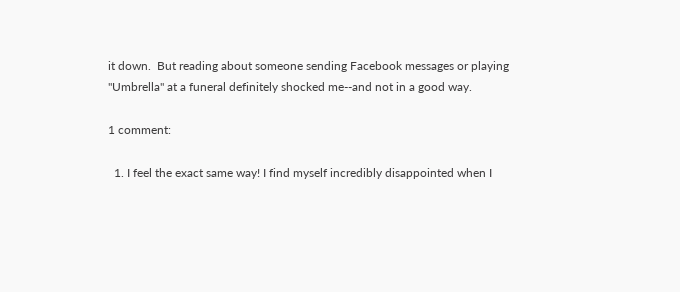it down.  But reading about someone sending Facebook messages or playing "Umbrella" at a funeral definitely shocked me--and not in a good way.

1 comment:

  1. I feel the exact same way! I find myself incredibly disappointed when I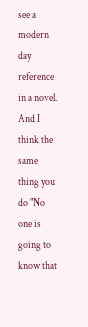see a modern day reference in a novel. And I think the same thing you do "No one is going to know that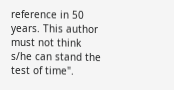reference in 50 years. This author must not think s/he can stand the test of time".